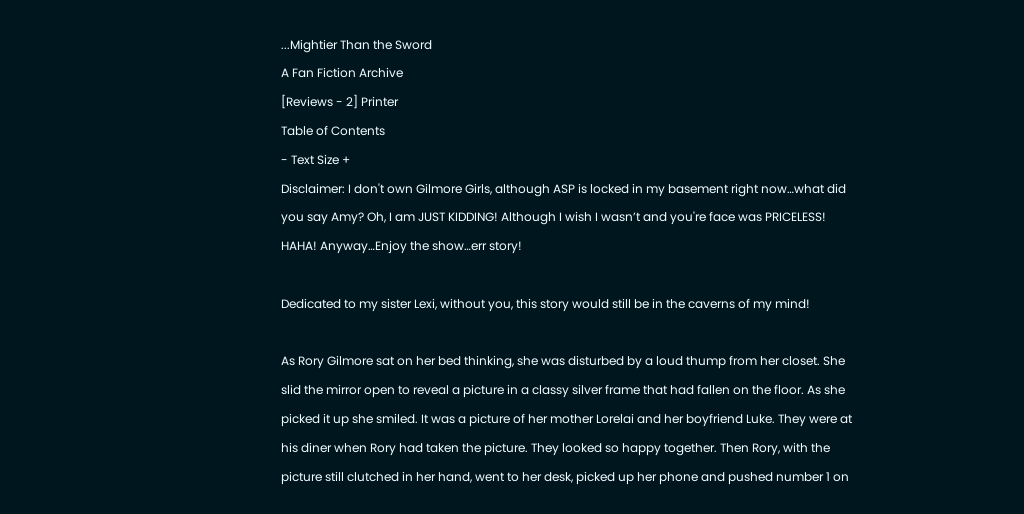...Mightier Than the Sword
A Fan Fiction Archive
[Reviews - 2] Printer
Table of Contents
- Text Size +
Disclaimer: I don't own Gilmore Girls, although ASP is locked in my basement right now…what did you say Amy? Oh, I am JUST KIDDING! Although I wish I wasn’t and you're face was PRICELESS! HAHA! Anyway…Enjoy the show…err story!

Dedicated to my sister Lexi, without you, this story would still be in the caverns of my mind!

As Rory Gilmore sat on her bed thinking, she was disturbed by a loud thump from her closet. She slid the mirror open to reveal a picture in a classy silver frame that had fallen on the floor. As she picked it up she smiled. It was a picture of her mother Lorelai and her boyfriend Luke. They were at his diner when Rory had taken the picture. They looked so happy together. Then Rory, with the picture still clutched in her hand, went to her desk, picked up her phone and pushed number 1 on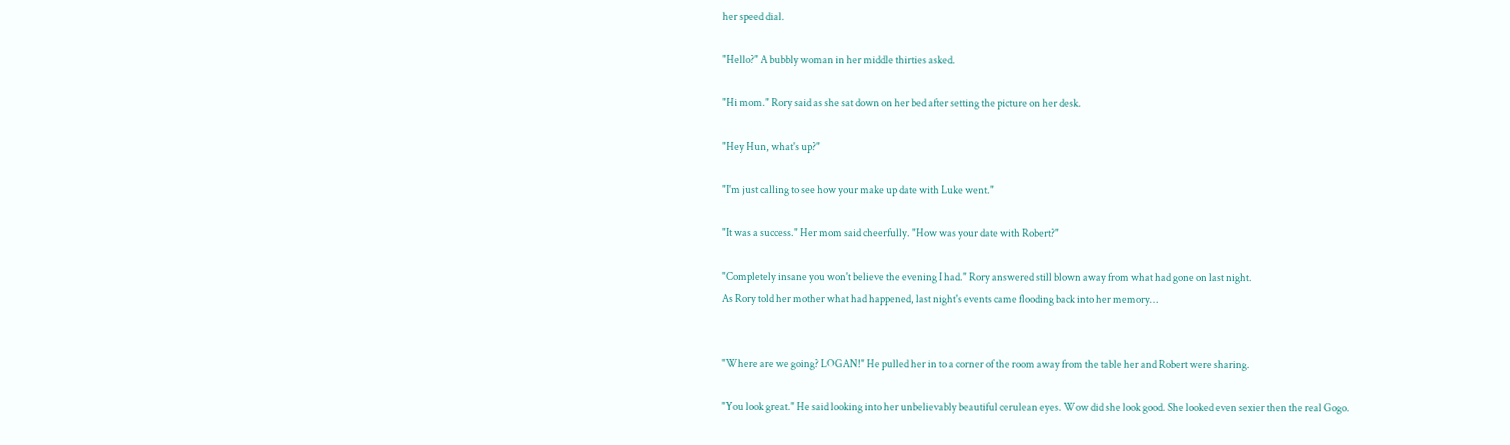her speed dial.

"Hello?" A bubbly woman in her middle thirties asked.

"Hi mom." Rory said as she sat down on her bed after setting the picture on her desk.

"Hey Hun, what's up?"

"I'm just calling to see how your make up date with Luke went."

"It was a success." Her mom said cheerfully. "How was your date with Robert?"

"Completely insane you won't believe the evening I had." Rory answered still blown away from what had gone on last night.
As Rory told her mother what had happened, last night's events came flooding back into her memory…


"Where are we going? LOGAN!" He pulled her in to a corner of the room away from the table her and Robert were sharing.

"You look great." He said looking into her unbelievably beautiful cerulean eyes. Wow did she look good. She looked even sexier then the real Gogo.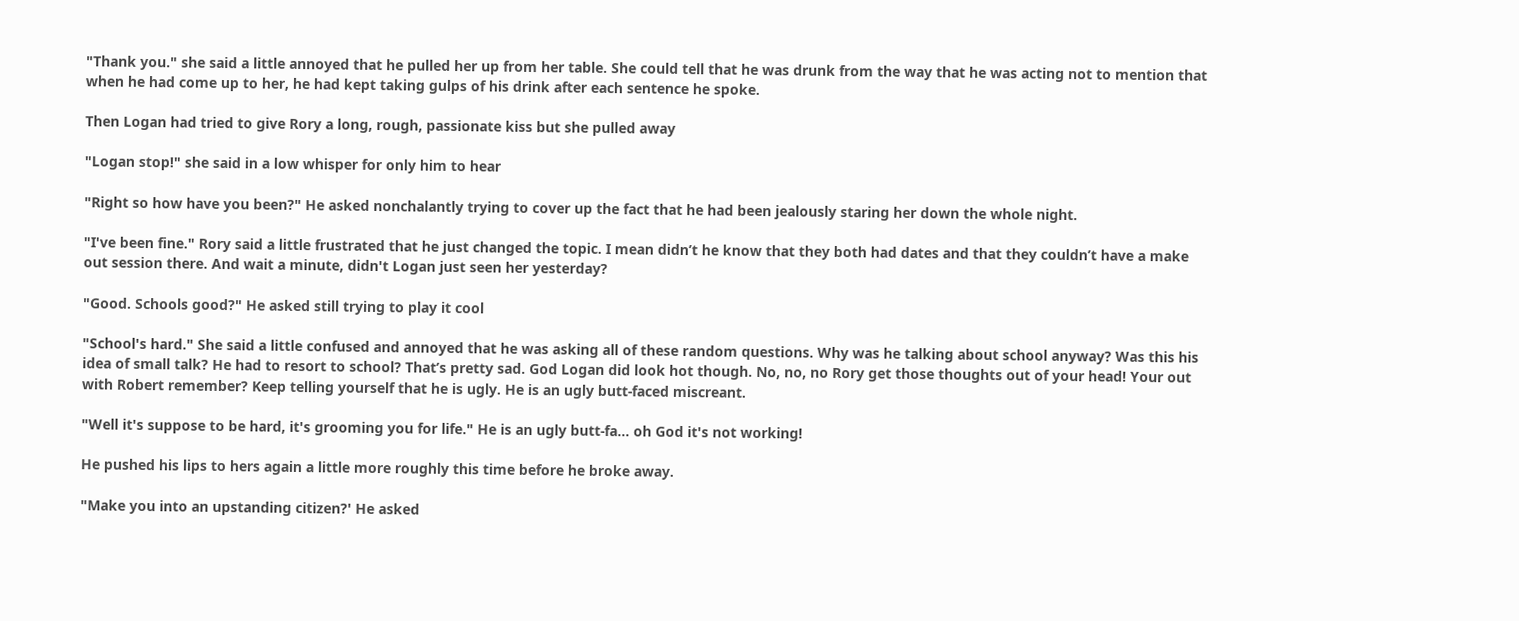"Thank you." she said a little annoyed that he pulled her up from her table. She could tell that he was drunk from the way that he was acting not to mention that when he had come up to her, he had kept taking gulps of his drink after each sentence he spoke.

Then Logan had tried to give Rory a long, rough, passionate kiss but she pulled away

"Logan stop!" she said in a low whisper for only him to hear

"Right so how have you been?" He asked nonchalantly trying to cover up the fact that he had been jealously staring her down the whole night.

"I've been fine." Rory said a little frustrated that he just changed the topic. I mean didn’t he know that they both had dates and that they couldn’t have a make out session there. And wait a minute, didn't Logan just seen her yesterday?

"Good. Schools good?" He asked still trying to play it cool

"School's hard." She said a little confused and annoyed that he was asking all of these random questions. Why was he talking about school anyway? Was this his idea of small talk? He had to resort to school? That’s pretty sad. God Logan did look hot though. No, no, no Rory get those thoughts out of your head! Your out with Robert remember? Keep telling yourself that he is ugly. He is an ugly butt-faced miscreant.

"Well it's suppose to be hard, it's grooming you for life." He is an ugly butt-fa… oh God it's not working!

He pushed his lips to hers again a little more roughly this time before he broke away.

"Make you into an upstanding citizen?' He asked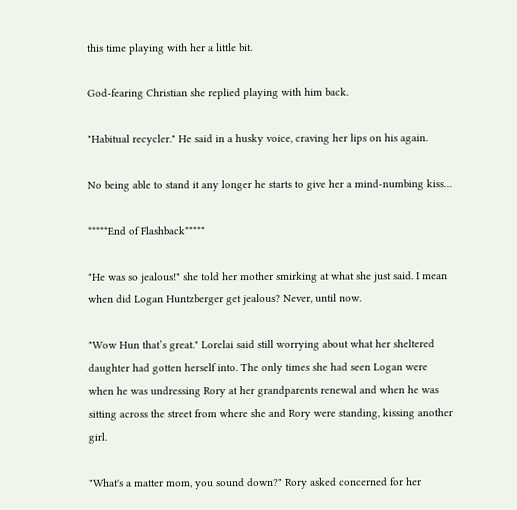this time playing with her a little bit.

God-fearing Christian she replied playing with him back.

"Habitual recycler." He said in a husky voice, craving her lips on his again.

No being able to stand it any longer he starts to give her a mind-numbing kiss…

*****End of Flashback*****

"He was so jealous!" she told her mother smirking at what she just said. I mean when did Logan Huntzberger get jealous? Never, until now.

"Wow Hun that’s great." Lorelai said still worrying about what her sheltered daughter had gotten herself into. The only times she had seen Logan were when he was undressing Rory at her grandparents renewal and when he was sitting across the street from where she and Rory were standing, kissing another girl.

"What's a matter mom, you sound down?" Rory asked concerned for her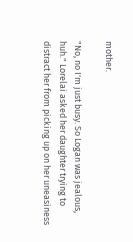mother.

"No, no I'm just busy. So Logan was jealous, huh." Lorelai asked her daughter trying to distract her from picking up on her uneasiness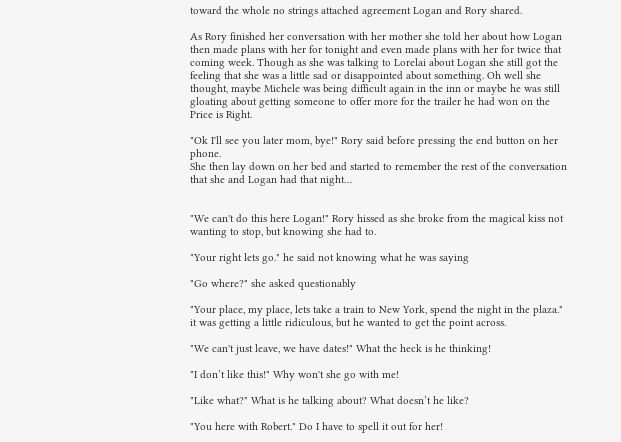toward the whole no strings attached agreement Logan and Rory shared.

As Rory finished her conversation with her mother she told her about how Logan then made plans with her for tonight and even made plans with her for twice that coming week. Though as she was talking to Lorelai about Logan she still got the feeling that she was a little sad or disappointed about something. Oh well she thought, maybe Michele was being difficult again in the inn or maybe he was still gloating about getting someone to offer more for the trailer he had won on the Price is Right.

"Ok I'll see you later mom, bye!" Rory said before pressing the end button on her phone.
She then lay down on her bed and started to remember the rest of the conversation that she and Logan had that night…


"We can't do this here Logan!" Rory hissed as she broke from the magical kiss not wanting to stop, but knowing she had to.

"Your right lets go." he said not knowing what he was saying

"Go where?" she asked questionably

"Your place, my place, lets take a train to New York, spend the night in the plaza." it was getting a little ridiculous, but he wanted to get the point across.

"We can't just leave, we have dates!" What the heck is he thinking!

"I don’t like this!" Why won't she go with me!

"Like what?" What is he talking about? What doesn’t he like?

"You here with Robert." Do I have to spell it out for her!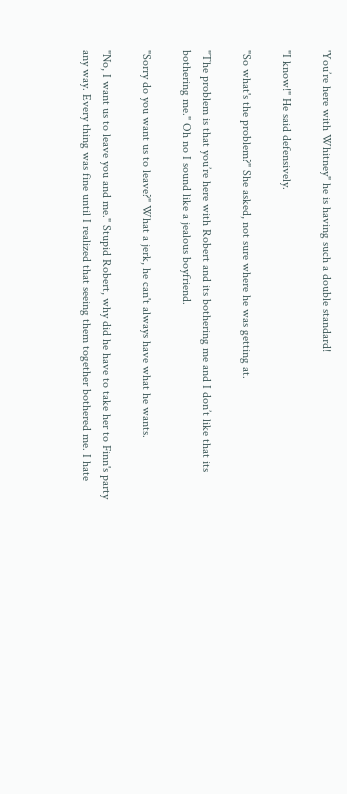'You’re here with Whitney" he is having such a double standard!

"I know!" He said defensively.

"So what's the problem?" She asked, not sure where he was getting at.

"The problem is that you’re here with Robert and its bothering me and I don’t like that its bothering me." Oh no I sound like a jealous boyfriend.

"Sorry do you want us to leave?" What a jerk, he can't always have what he wants.

"No, I want us to leave you and me." Stupid Robert, why did he have to take her to Finn's party any way. Every thing was fine until I realized that seeing them together bothered me. I hate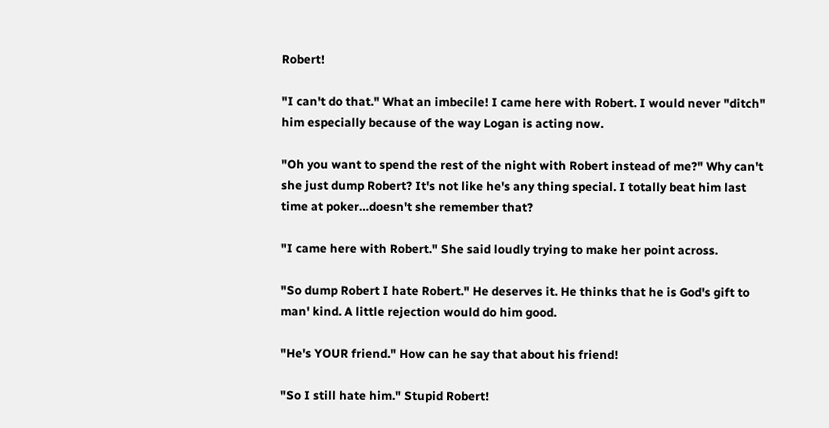Robert!

"I can't do that." What an imbecile! I came here with Robert. I would never "ditch" him especially because of the way Logan is acting now.

"Oh you want to spend the rest of the night with Robert instead of me?" Why can't she just dump Robert? It's not like he's any thing special. I totally beat him last time at poker…doesn't she remember that?

"I came here with Robert." She said loudly trying to make her point across.

"So dump Robert I hate Robert." He deserves it. He thinks that he is God's gift to man' kind. A little rejection would do him good.

"He's YOUR friend." How can he say that about his friend!

"So I still hate him." Stupid Robert!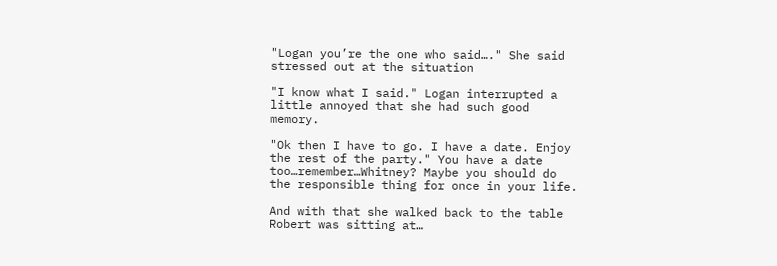"Logan you’re the one who said…." She said stressed out at the situation

"I know what I said." Logan interrupted a little annoyed that she had such good memory.

"Ok then I have to go. I have a date. Enjoy the rest of the party." You have a date too…remember…Whitney? Maybe you should do the responsible thing for once in your life.

And with that she walked back to the table Robert was sitting at…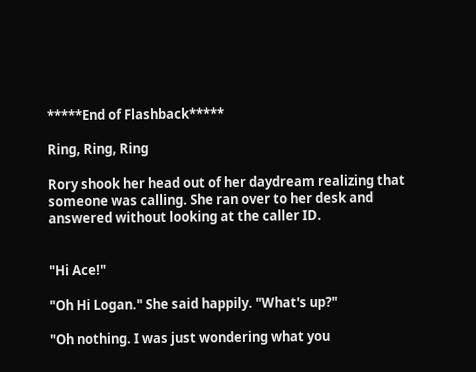*****End of Flashback*****

Ring, Ring, Ring

Rory shook her head out of her daydream realizing that someone was calling. She ran over to her desk and answered without looking at the caller ID.


"Hi Ace!"

"Oh Hi Logan." She said happily. "What's up?"

"Oh nothing. I was just wondering what you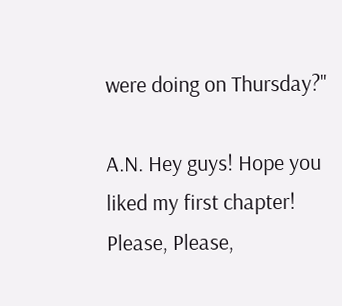were doing on Thursday?"

A.N. Hey guys! Hope you liked my first chapter! Please, Please,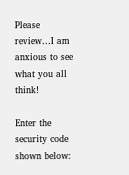Please review…I am anxious to see what you all think!

Enter the security code shown below: